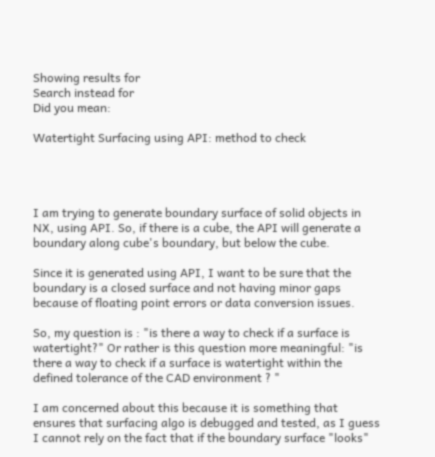Showing results for
Search instead for
Did you mean:

Watertight Surfacing using API: method to check




I am trying to generate boundary surface of solid objects in NX, using API. So, if there is a cube, the API will generate a boundary along cube's boundary, but below the cube.

Since it is generated using API, I want to be sure that the boundary is a closed surface and not having minor gaps because of floating point errors or data conversion issues.

So, my question is : "is there a way to check if a surface is watertight?" Or rather is this question more meaningful: "is there a way to check if a surface is watertight within the defined tolerance of the CAD environment ? "

I am concerned about this because it is something that ensures that surfacing algo is debugged and tested, as I guess I cannot rely on the fact that if the boundary surface "looks"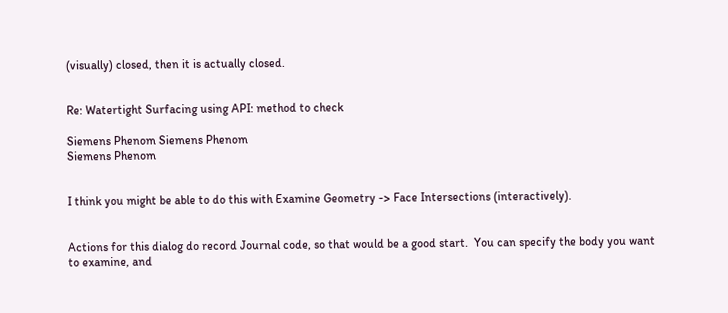(visually) closed, then it is actually closed.


Re: Watertight Surfacing using API: method to check

Siemens Phenom Siemens Phenom
Siemens Phenom


I think you might be able to do this with Examine Geometry -> Face Intersections (interactively).


Actions for this dialog do record Journal code, so that would be a good start.  You can specify the body you want to examine, and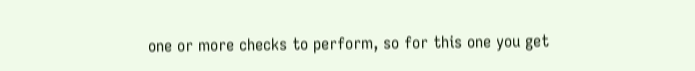one or more checks to perform, so for this one you get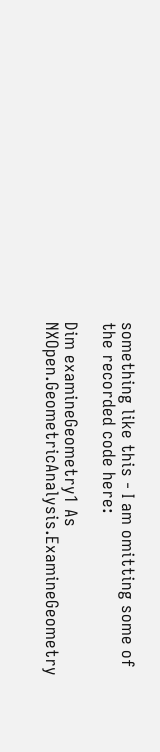something like this - I am omitting some of the recorded code here:

Dim examineGeometry1 As NXOpen.GeometricAnalysis.ExamineGeometry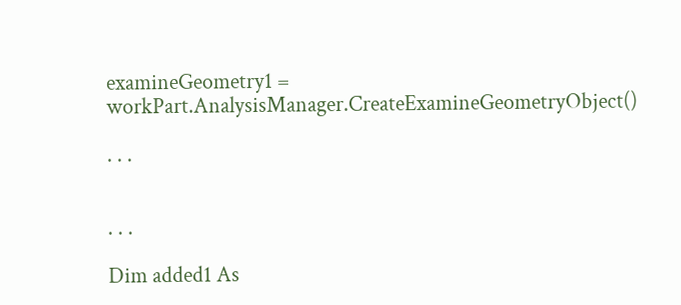examineGeometry1 = workPart.AnalysisManager.CreateExamineGeometryObject()

. . .


. . .

Dim added1 As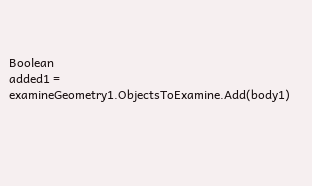Boolean
added1 = examineGeometry1.ObjectsToExamine.Add(body1)